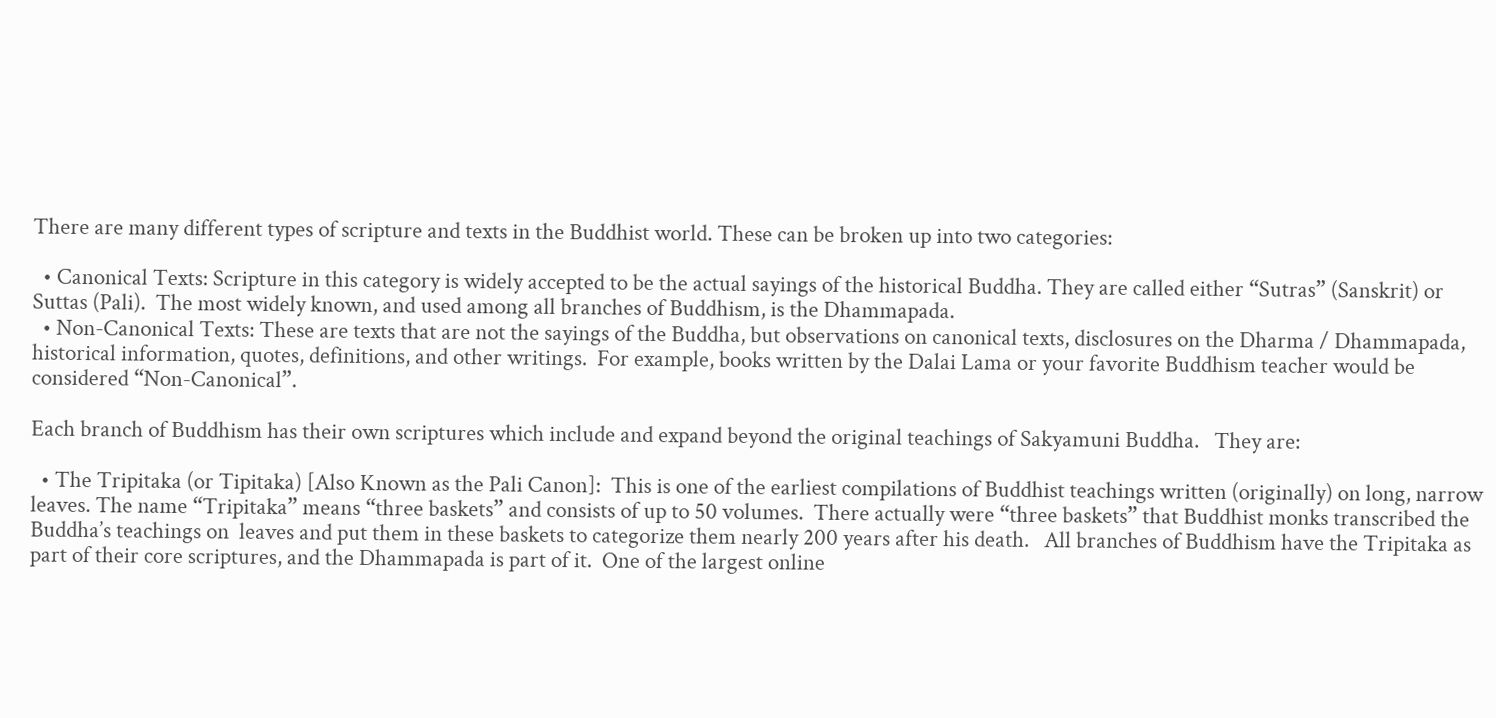There are many different types of scripture and texts in the Buddhist world. These can be broken up into two categories:

  • Canonical Texts: Scripture in this category is widely accepted to be the actual sayings of the historical Buddha. They are called either “Sutras” (Sanskrit) or Suttas (Pali).  The most widely known, and used among all branches of Buddhism, is the Dhammapada.
  • Non-Canonical Texts: These are texts that are not the sayings of the Buddha, but observations on canonical texts, disclosures on the Dharma / Dhammapada, historical information, quotes, definitions, and other writings.  For example, books written by the Dalai Lama or your favorite Buddhism teacher would be considered “Non-Canonical”.

Each branch of Buddhism has their own scriptures which include and expand beyond the original teachings of Sakyamuni Buddha.   They are:

  • The Tripitaka (or Tipitaka) [Also Known as the Pali Canon]:  This is one of the earliest compilations of Buddhist teachings written (originally) on long, narrow leaves. The name “Tripitaka” means “three baskets” and consists of up to 50 volumes.  There actually were “three baskets” that Buddhist monks transcribed the Buddha’s teachings on  leaves and put them in these baskets to categorize them nearly 200 years after his death.   All branches of Buddhism have the Tripitaka as part of their core scriptures, and the Dhammapada is part of it.  One of the largest online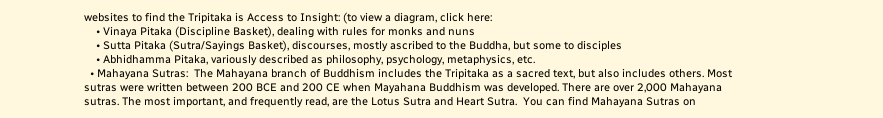websites to find the Tripitaka is Access to Insight: (to view a diagram, click here:
    • Vinaya Pitaka (Discipline Basket), dealing with rules for monks and nuns
    • Sutta Pitaka (Sutra/Sayings Basket), discourses, mostly ascribed to the Buddha, but some to disciples
    • Abhidhamma Pitaka, variously described as philosophy, psychology, metaphysics, etc.
  • Mahayana Sutras:  The Mahayana branch of Buddhism includes the Tripitaka as a sacred text, but also includes others. Most sutras were written between 200 BCE and 200 CE when Mayahana Buddhism was developed. There are over 2,000 Mahayana sutras. The most important, and frequently read, are the Lotus Sutra and Heart Sutra.  You can find Mahayana Sutras on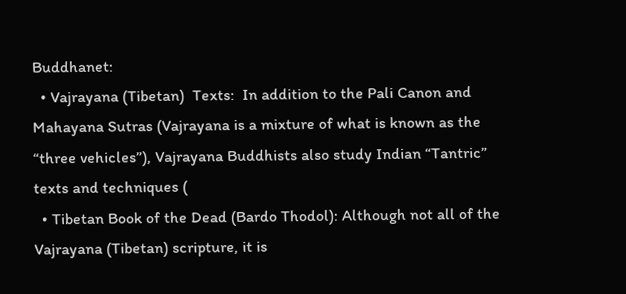Buddhanet:
  • Vajrayana (Tibetan)  Texts:  In addition to the Pali Canon and Mahayana Sutras (Vajrayana is a mixture of what is known as the “three vehicles”), Vajrayana Buddhists also study Indian “Tantric” texts and techniques (
  • Tibetan Book of the Dead (Bardo Thodol): Although not all of the Vajrayana (Tibetan) scripture, it is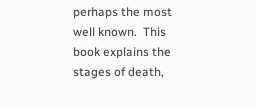perhaps the most well known.  This book explains the stages of death,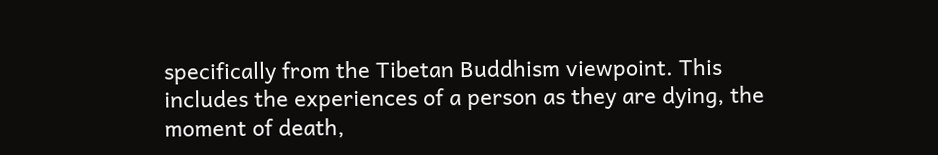specifically from the Tibetan Buddhism viewpoint. This includes the experiences of a person as they are dying, the moment of death,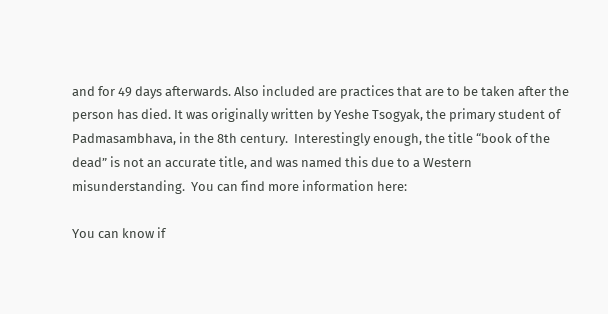and for 49 days afterwards. Also included are practices that are to be taken after the person has died. It was originally written by Yeshe Tsogyak, the primary student of Padmasambhava, in the 8th century.  Interestingly enough, the title “book of the dead” is not an accurate title, and was named this due to a Western misunderstanding.  You can find more information here:

You can know if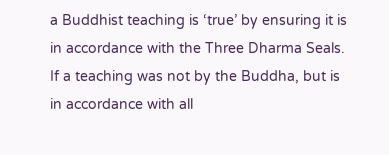a Buddhist teaching is ‘true’ by ensuring it is in accordance with the Three Dharma Seals. If a teaching was not by the Buddha, but is in accordance with all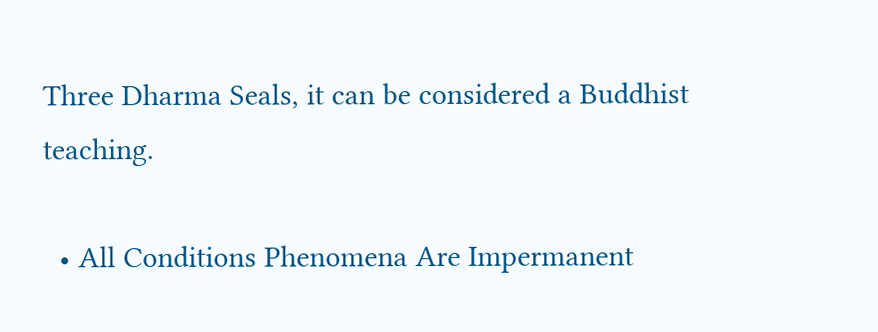Three Dharma Seals, it can be considered a Buddhist teaching.

  • All Conditions Phenomena Are Impermanent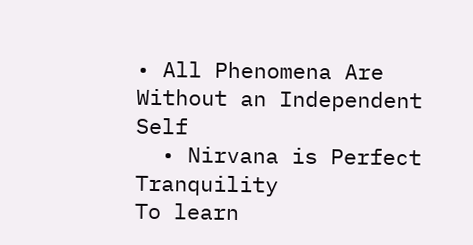• All Phenomena Are Without an Independent Self
  • Nirvana is Perfect Tranquility
To learn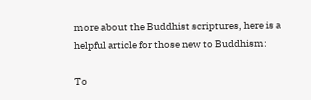more about the Buddhist scriptures, here is a helpful article for those new to Buddhism:

To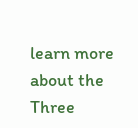learn more about the Three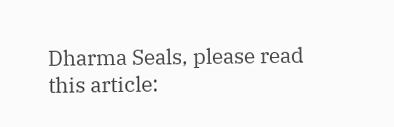Dharma Seals, please read this article: